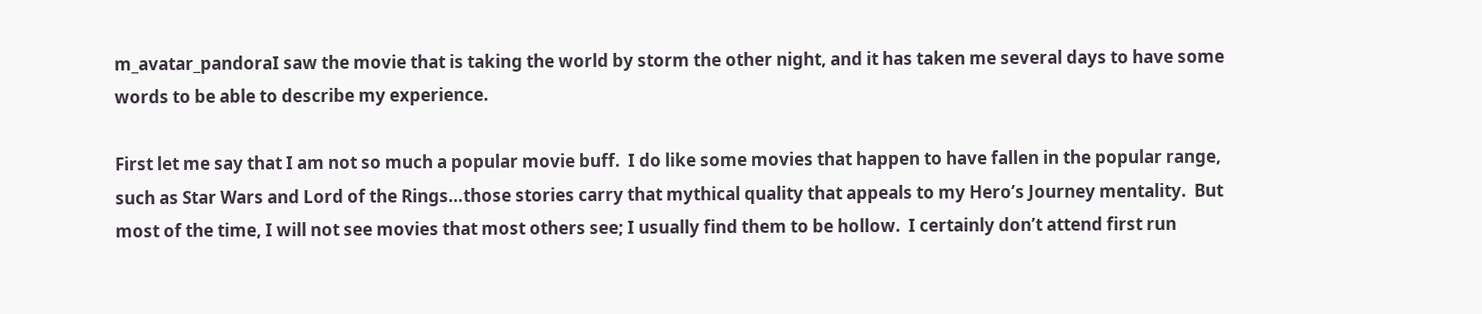m_avatar_pandoraI saw the movie that is taking the world by storm the other night, and it has taken me several days to have some words to be able to describe my experience.

First let me say that I am not so much a popular movie buff.  I do like some movies that happen to have fallen in the popular range, such as Star Wars and Lord of the Rings…those stories carry that mythical quality that appeals to my Hero’s Journey mentality.  But most of the time, I will not see movies that most others see; I usually find them to be hollow.  I certainly don’t attend first run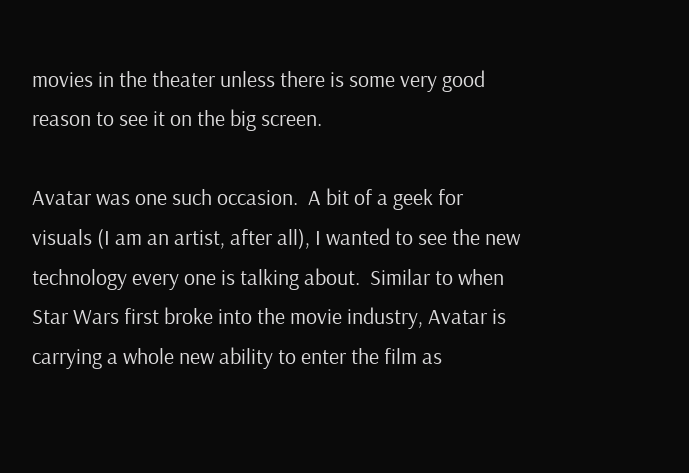movies in the theater unless there is some very good reason to see it on the big screen.

Avatar was one such occasion.  A bit of a geek for visuals (I am an artist, after all), I wanted to see the new technology every one is talking about.  Similar to when Star Wars first broke into the movie industry, Avatar is carrying a whole new ability to enter the film as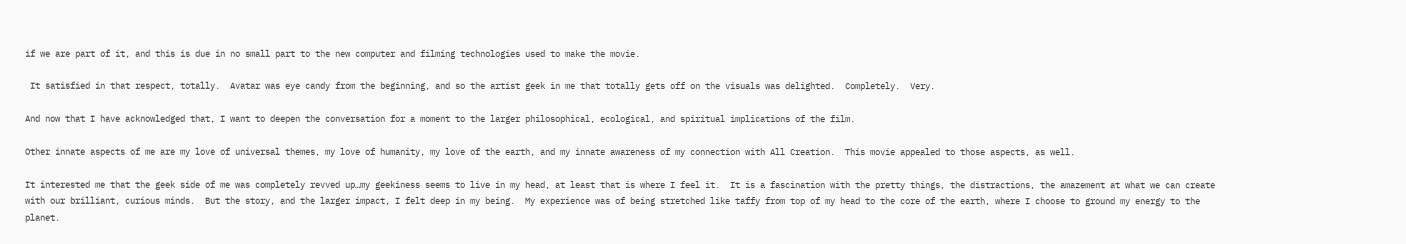if we are part of it, and this is due in no small part to the new computer and filming technologies used to make the movie.

 It satisfied in that respect, totally.  Avatar was eye candy from the beginning, and so the artist geek in me that totally gets off on the visuals was delighted.  Completely.  Very.

And now that I have acknowledged that, I want to deepen the conversation for a moment to the larger philosophical, ecological, and spiritual implications of the film.

Other innate aspects of me are my love of universal themes, my love of humanity, my love of the earth, and my innate awareness of my connection with All Creation.  This movie appealed to those aspects, as well.

It interested me that the geek side of me was completely revved up…my geekiness seems to live in my head, at least that is where I feel it.  It is a fascination with the pretty things, the distractions, the amazement at what we can create with our brilliant, curious minds.  But the story, and the larger impact, I felt deep in my being.  My experience was of being stretched like taffy from top of my head to the core of the earth, where I choose to ground my energy to the planet.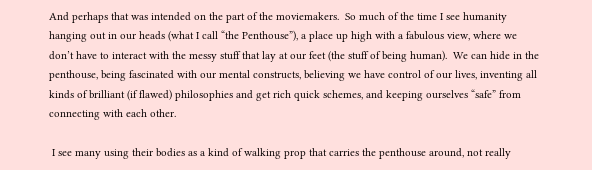And perhaps that was intended on the part of the moviemakers.  So much of the time I see humanity hanging out in our heads (what I call “the Penthouse”), a place up high with a fabulous view, where we don’t have to interact with the messy stuff that lay at our feet (the stuff of being human).  We can hide in the penthouse, being fascinated with our mental constructs, believing we have control of our lives, inventing all kinds of brilliant (if flawed) philosophies and get rich quick schemes, and keeping ourselves “safe” from connecting with each other.

 I see many using their bodies as a kind of walking prop that carries the penthouse around, not really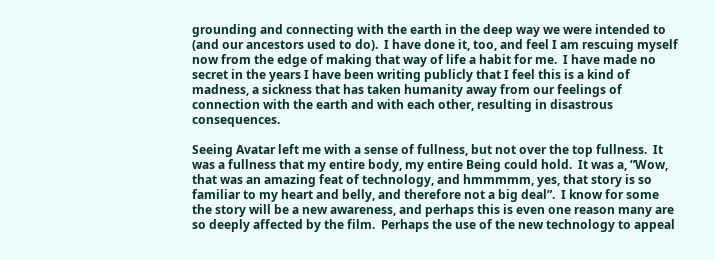grounding and connecting with the earth in the deep way we were intended to (and our ancestors used to do).  I have done it, too, and feel I am rescuing myself now from the edge of making that way of life a habit for me.  I have made no secret in the years I have been writing publicly that I feel this is a kind of madness, a sickness that has taken humanity away from our feelings of connection with the earth and with each other, resulting in disastrous consequences.

Seeing Avatar left me with a sense of fullness, but not over the top fullness.  It was a fullness that my entire body, my entire Being could hold.  It was a, “Wow, that was an amazing feat of technology, and hmmmmm, yes, that story is so familiar to my heart and belly, and therefore not a big deal”.  I know for some the story will be a new awareness, and perhaps this is even one reason many are so deeply affected by the film.  Perhaps the use of the new technology to appeal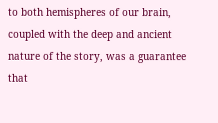to both hemispheres of our brain, coupled with the deep and ancient nature of the story, was a guarantee that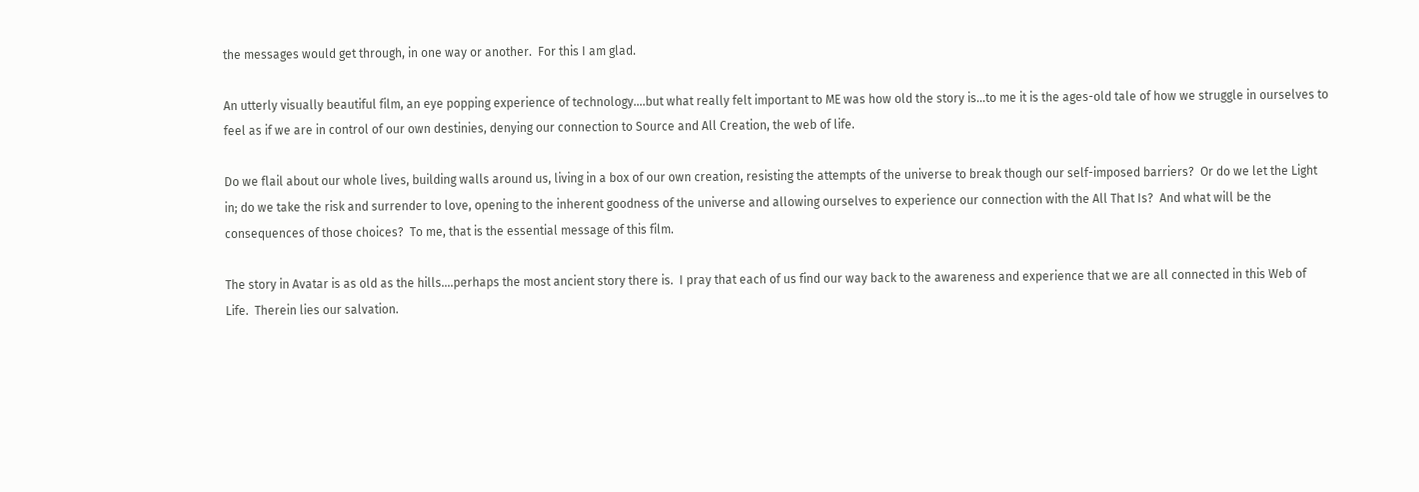the messages would get through, in one way or another.  For this I am glad.

An utterly visually beautiful film, an eye popping experience of technology….but what really felt important to ME was how old the story is…to me it is the ages-old tale of how we struggle in ourselves to feel as if we are in control of our own destinies, denying our connection to Source and All Creation, the web of life.

Do we flail about our whole lives, building walls around us, living in a box of our own creation, resisting the attempts of the universe to break though our self-imposed barriers?  Or do we let the Light in; do we take the risk and surrender to love, opening to the inherent goodness of the universe and allowing ourselves to experience our connection with the All That Is?  And what will be the consequences of those choices?  To me, that is the essential message of this film.

The story in Avatar is as old as the hills….perhaps the most ancient story there is.  I pray that each of us find our way back to the awareness and experience that we are all connected in this Web of Life.  Therein lies our salvation.